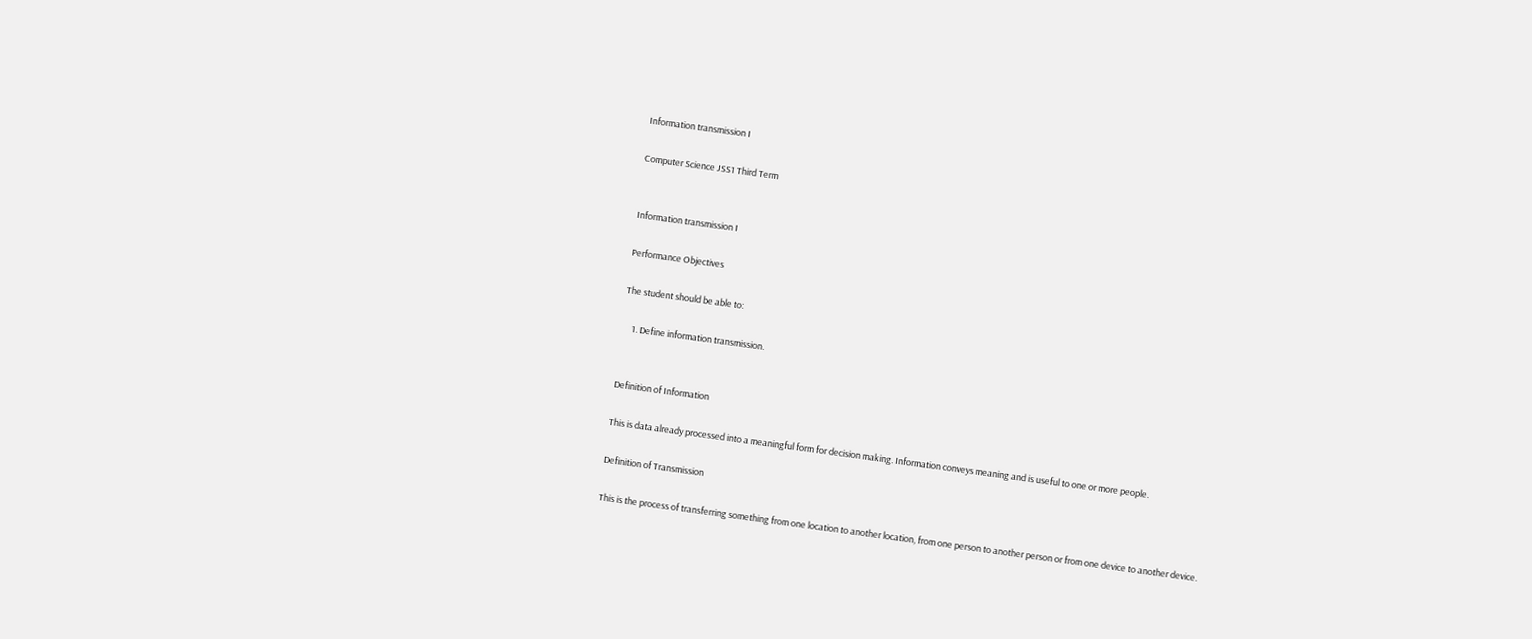Information transmission I

Computer Science JSS1 Third Term


Information transmission I

Performance Objectives

The student should be able to:

     1. Define information transmission.


Definition of Information

This is data already processed into a meaningful form for decision making. Information conveys meaning and is useful to one or more people.

Definition of Transmission

This is the process of transferring something from one location to another location, from one person to another person or from one device to another device.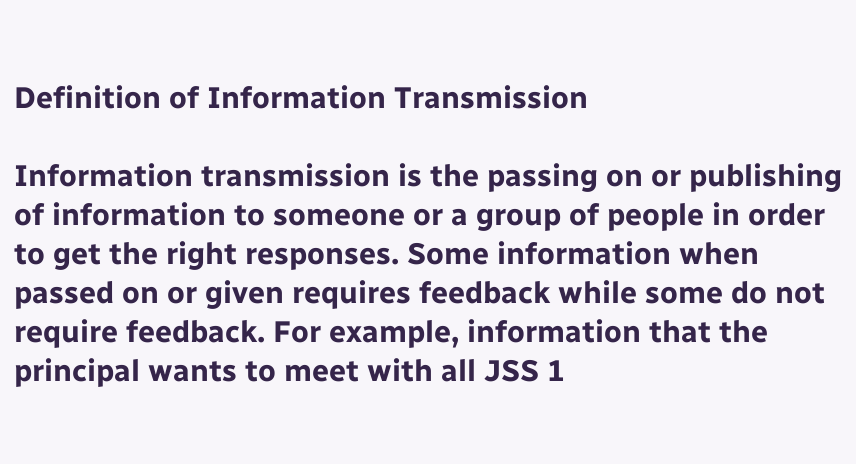Definition of Information Transmission

Information transmission is the passing on or publishing of information to someone or a group of people in order to get the right responses. Some information when passed on or given requires feedback while some do not require feedback. For example, information that the principal wants to meet with all JSS 1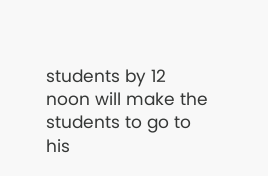students by 12 noon will make the students to go to his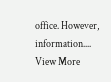office. However, information.... View More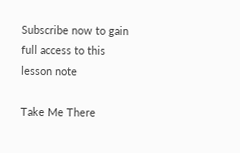Subscribe now to gain full access to this lesson note

Take Me There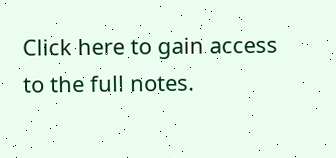Click here to gain access to the full notes.